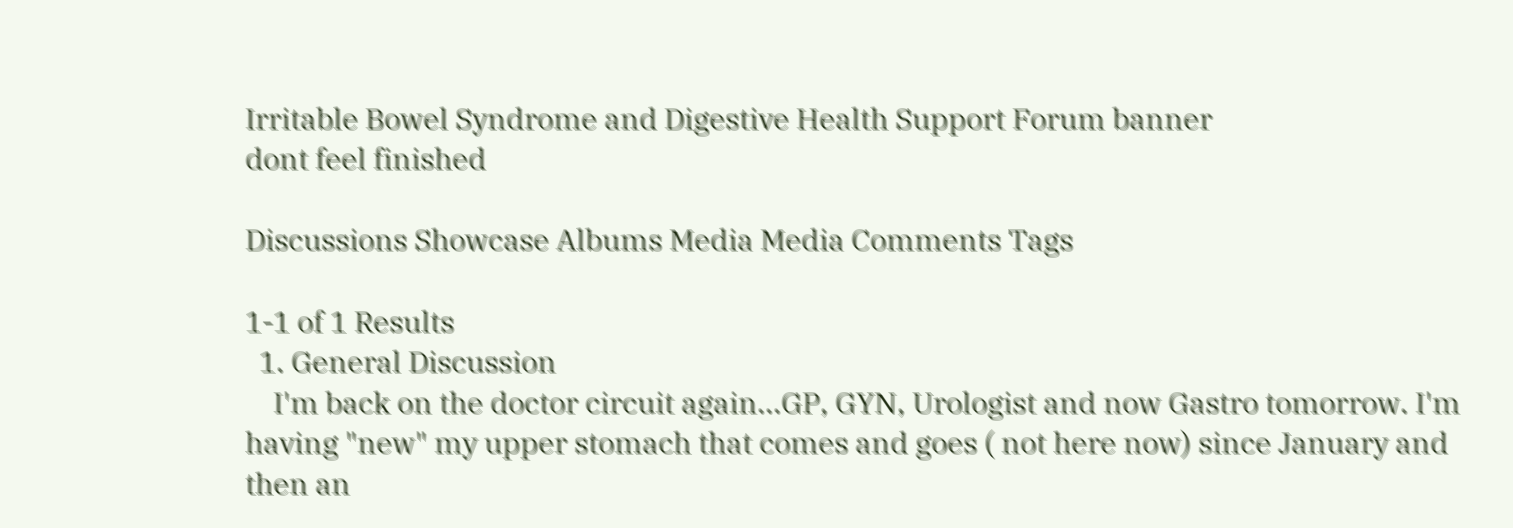Irritable Bowel Syndrome and Digestive Health Support Forum banner
dont feel finished

Discussions Showcase Albums Media Media Comments Tags

1-1 of 1 Results
  1. General Discussion
    I'm back on the doctor circuit again...GP, GYN, Urologist and now Gastro tomorrow. I'm having "new" my upper stomach that comes and goes ( not here now) since January and then an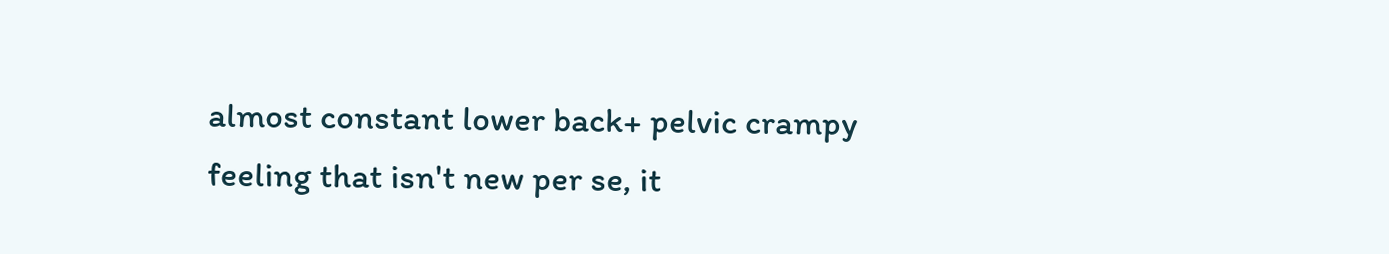almost constant lower back+ pelvic crampy feeling that isn't new per se, it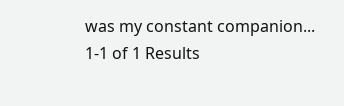was my constant companion...
1-1 of 1 Results